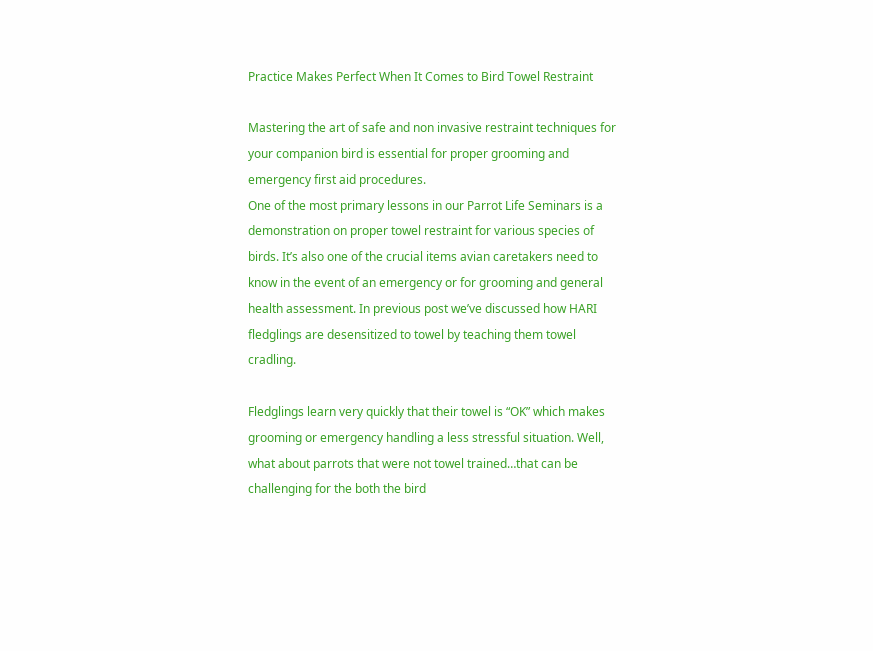Practice Makes Perfect When It Comes to Bird Towel Restraint

Mastering the art of safe and non invasive restraint techniques for your companion bird is essential for proper grooming and emergency first aid procedures.
One of the most primary lessons in our Parrot Life Seminars is a demonstration on proper towel restraint for various species of birds. It’s also one of the crucial items avian caretakers need to know in the event of an emergency or for grooming and general health assessment. In previous post we’ve discussed how HARI fledglings are desensitized to towel by teaching them towel cradling.

Fledglings learn very quickly that their towel is “OK” which makes grooming or emergency handling a less stressful situation. Well, what about parrots that were not towel trained…that can be challenging for the both the bird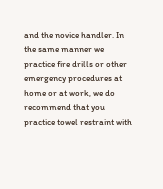and the novice handler. In the same manner we practice fire drills or other emergency procedures at home or at work, we do recommend that you practice towel restraint with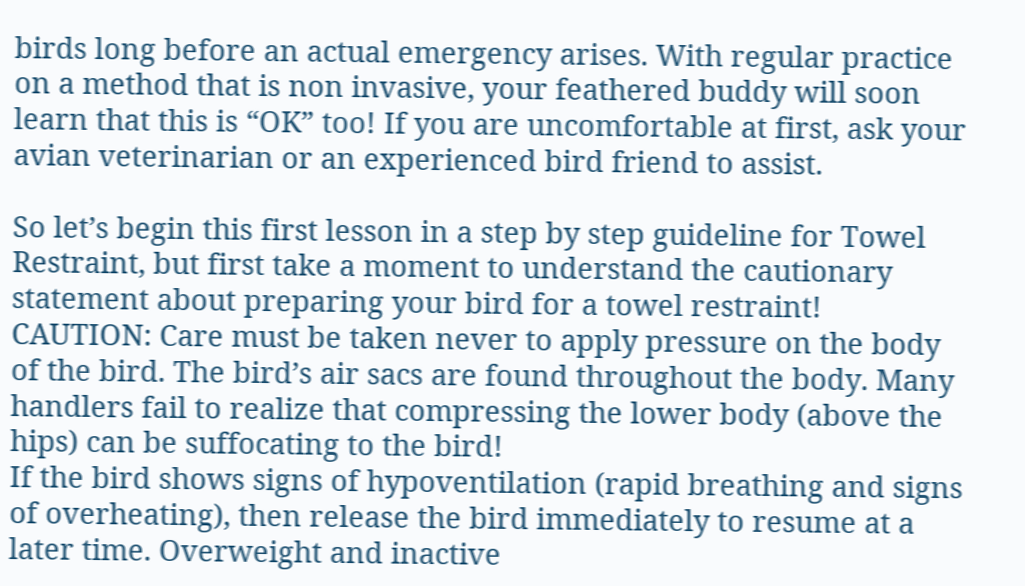birds long before an actual emergency arises. With regular practice on a method that is non invasive, your feathered buddy will soon learn that this is “OK” too! If you are uncomfortable at first, ask your avian veterinarian or an experienced bird friend to assist.

So let’s begin this first lesson in a step by step guideline for Towel Restraint, but first take a moment to understand the cautionary statement about preparing your bird for a towel restraint!
CAUTION: Care must be taken never to apply pressure on the body of the bird. The bird’s air sacs are found throughout the body. Many handlers fail to realize that compressing the lower body (above the hips) can be suffocating to the bird!
If the bird shows signs of hypoventilation (rapid breathing and signs of overheating), then release the bird immediately to resume at a later time. Overweight and inactive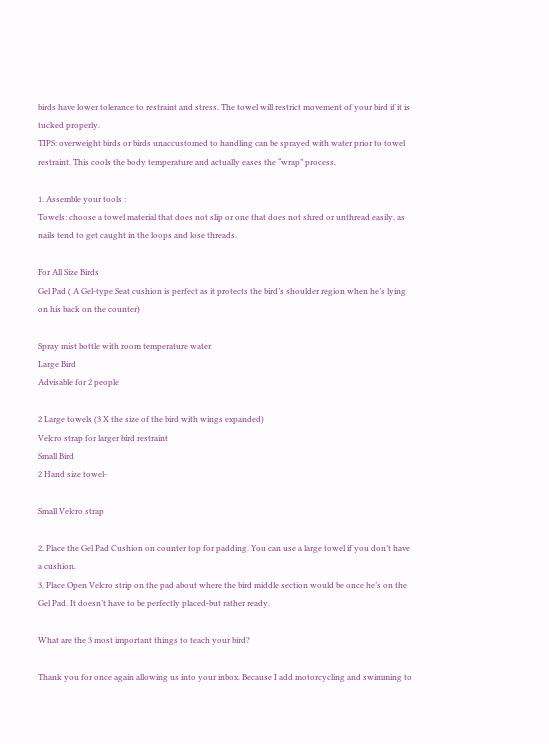birds have lower tolerance to restraint and stress. The towel will restrict movement of your bird if it is tucked properly.
TIPS: overweight birds or birds unaccustomed to handling can be sprayed with water prior to towel restraint. This cools the body temperature and actually eases the “wrap” process.

1. Assemble your tools :
Towels: choose a towel material that does not slip or one that does not shred or unthread easily, as nails tend to get caught in the loops and lose threads.

For All Size Birds
Gel Pad ( A Gel-type Seat cushion is perfect as it protects the bird’s shoulder region when he’s lying on his back on the counter)

Spray mist bottle with room temperature water
Large Bird
Advisable for 2 people

2 Large towels (3 X the size of the bird with wings expanded)
Velcro strap for larger bird restraint
Small Bird
2 Hand size towel-

Small Velcro strap

2. Place the Gel Pad Cushion on counter top for padding. You can use a large towel if you don’t have a cushion.
3. Place Open Velcro strip on the pad about where the bird middle section would be once he’s on the Gel Pad. It doesn’t have to be perfectly placed-but rather ready.

What are the 3 most important things to teach your bird?

Thank you for once again allowing us into your inbox. Because I add motorcycling and swimming to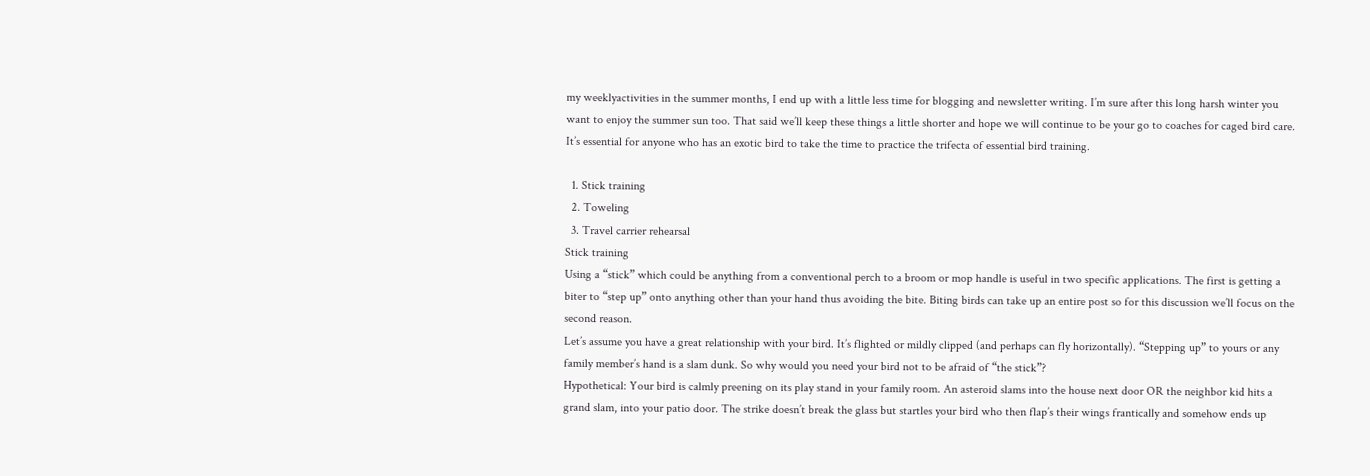my weeklyactivities in the summer months, I end up with a little less time for blogging and newsletter writing. I’m sure after this long harsh winter you want to enjoy the summer sun too. That said we’ll keep these things a little shorter and hope we will continue to be your go to coaches for caged bird care. It’s essential for anyone who has an exotic bird to take the time to practice the trifecta of essential bird training.

  1. Stick training
  2. Toweling
  3. Travel carrier rehearsal
Stick training
Using a “stick” which could be anything from a conventional perch to a broom or mop handle is useful in two specific applications. The first is getting a biter to “step up” onto anything other than your hand thus avoiding the bite. Biting birds can take up an entire post so for this discussion we’ll focus on the second reason.
Let’s assume you have a great relationship with your bird. It’s flighted or mildly clipped (and perhaps can fly horizontally). “Stepping up” to yours or any family member’s hand is a slam dunk. So why would you need your bird not to be afraid of “the stick”?
Hypothetical: Your bird is calmly preening on its play stand in your family room. An asteroid slams into the house next door OR the neighbor kid hits a grand slam, into your patio door. The strike doesn’t break the glass but startles your bird who then flap’s their wings frantically and somehow ends up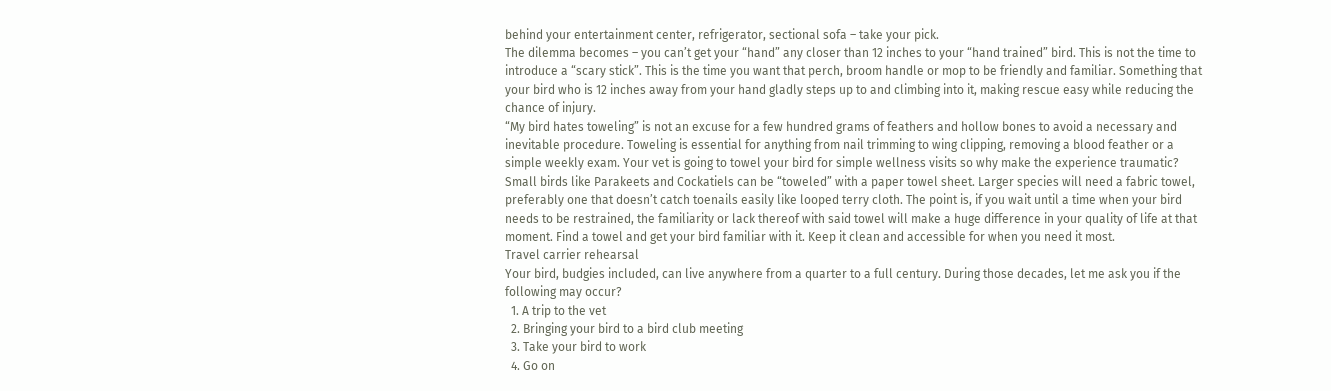behind your entertainment center, refrigerator, sectional sofa – take your pick.
The dilemma becomes – you can’t get your “hand” any closer than 12 inches to your “hand trained” bird. This is not the time to introduce a “scary stick”. This is the time you want that perch, broom handle or mop to be friendly and familiar. Something that your bird who is 12 inches away from your hand gladly steps up to and climbing into it, making rescue easy while reducing the chance of injury.
“My bird hates toweling” is not an excuse for a few hundred grams of feathers and hollow bones to avoid a necessary and inevitable procedure. Toweling is essential for anything from nail trimming to wing clipping, removing a blood feather or a simple weekly exam. Your vet is going to towel your bird for simple wellness visits so why make the experience traumatic?
Small birds like Parakeets and Cockatiels can be “toweled” with a paper towel sheet. Larger species will need a fabric towel, preferably one that doesn’t catch toenails easily like looped terry cloth. The point is, if you wait until a time when your bird needs to be restrained, the familiarity or lack thereof with said towel will make a huge difference in your quality of life at that moment. Find a towel and get your bird familiar with it. Keep it clean and accessible for when you need it most.
Travel carrier rehearsal
Your bird, budgies included, can live anywhere from a quarter to a full century. During those decades, let me ask you if the following may occur?
  1. A trip to the vet
  2. Bringing your bird to a bird club meeting
  3. Take your bird to work
  4. Go on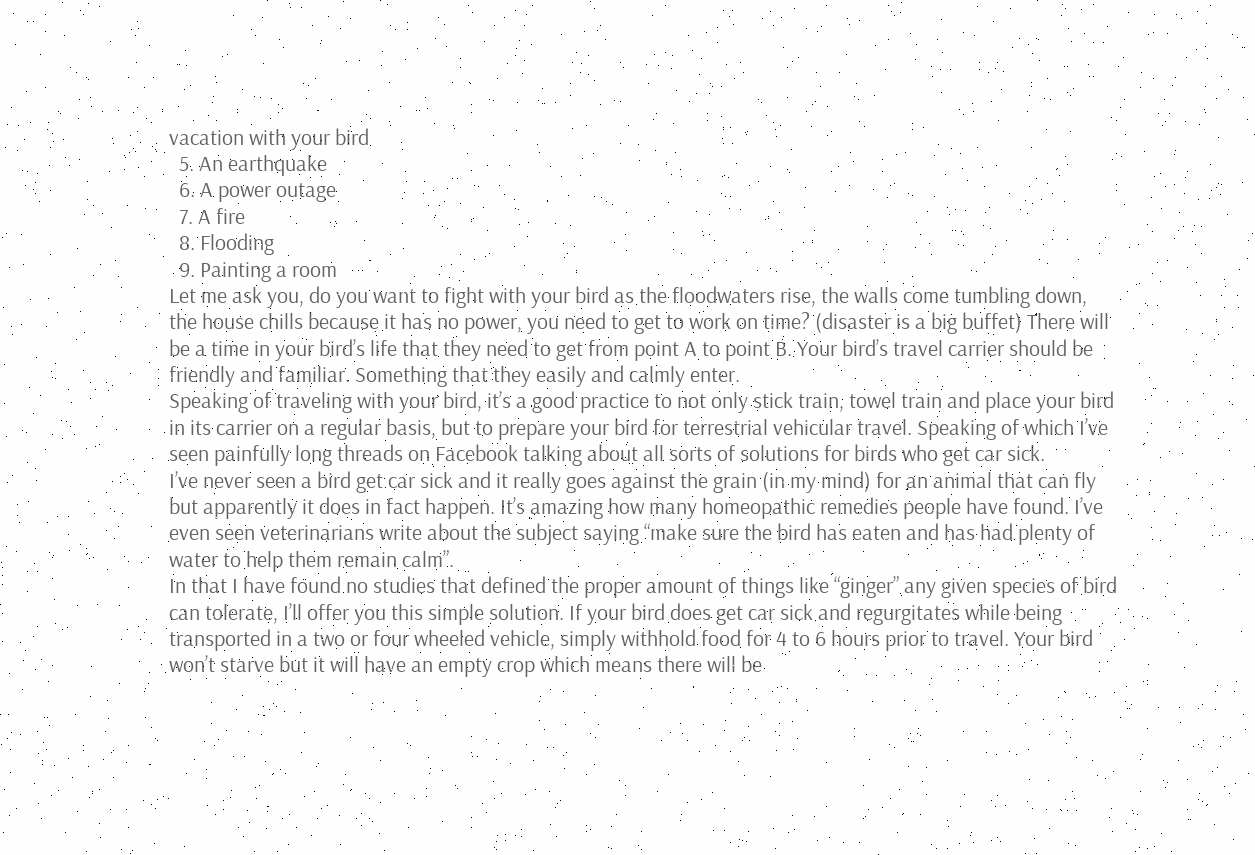vacation with your bird
  5. An earthquake
  6. A power outage
  7. A fire
  8. Flooding
  9. Painting a room
Let me ask you, do you want to fight with your bird as the floodwaters rise, the walls come tumbling down, the house chills because it has no power, you need to get to work on time? (disaster is a big buffet) There will be a time in your bird’s life that they need to get from point A to point B. Your bird’s travel carrier should be friendly and familiar. Something that they easily and calmly enter.
Speaking of traveling with your bird, it’s a good practice to not only stick train, towel train and place your bird in its carrier on a regular basis, but to prepare your bird for terrestrial vehicular travel. Speaking of which I’ve seen painfully long threads on Facebook talking about all sorts of solutions for birds who get car sick.
I’ve never seen a bird get car sick and it really goes against the grain (in my mind) for an animal that can fly but apparently it does in fact happen. It’s amazing how many homeopathic remedies people have found. I’ve even seen veterinarians write about the subject saying “make sure the bird has eaten and has had plenty of water to help them remain calm”.
In that I have found no studies that defined the proper amount of things like “ginger” any given species of bird can tolerate, I’ll offer you this simple solution. If your bird does get car sick and regurgitates while being transported in a two or four wheeled vehicle, simply withhold food for 4 to 6 hours prior to travel. Your bird won’t starve but it will have an empty crop which means there will be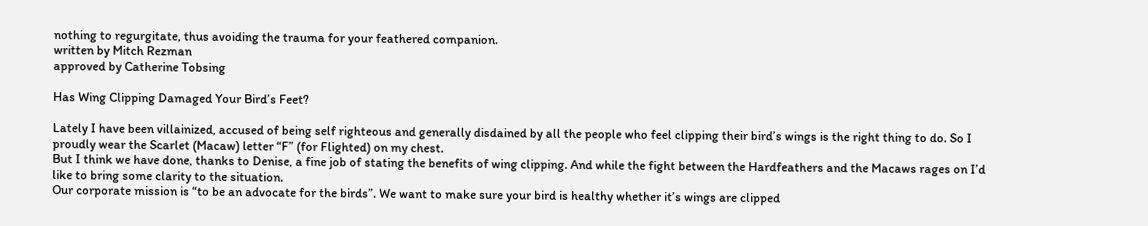nothing to regurgitate, thus avoiding the trauma for your feathered companion.
written by Mitch Rezman
approved by Catherine Tobsing

Has Wing Clipping Damaged Your Bird’s Feet?

Lately I have been villainized, accused of being self righteous and generally disdained by all the people who feel clipping their bird’s wings is the right thing to do. So I proudly wear the Scarlet (Macaw) letter “F” (for Flighted) on my chest.
But I think we have done, thanks to Denise, a fine job of stating the benefits of wing clipping. And while the fight between the Hardfeathers and the Macaws rages on I’d like to bring some clarity to the situation.
Our corporate mission is “to be an advocate for the birds”. We want to make sure your bird is healthy whether it’s wings are clipped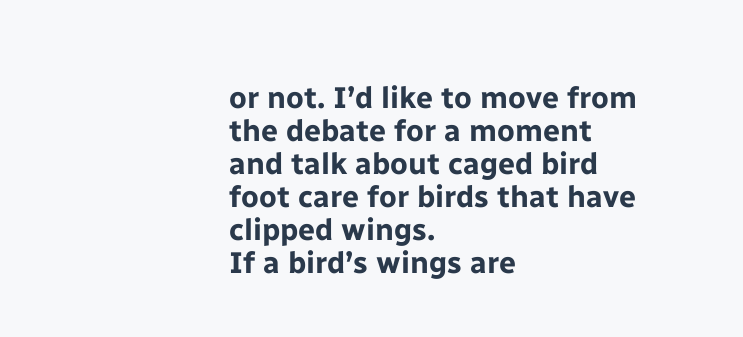or not. I’d like to move from the debate for a moment and talk about caged bird foot care for birds that have clipped wings.
If a bird’s wings are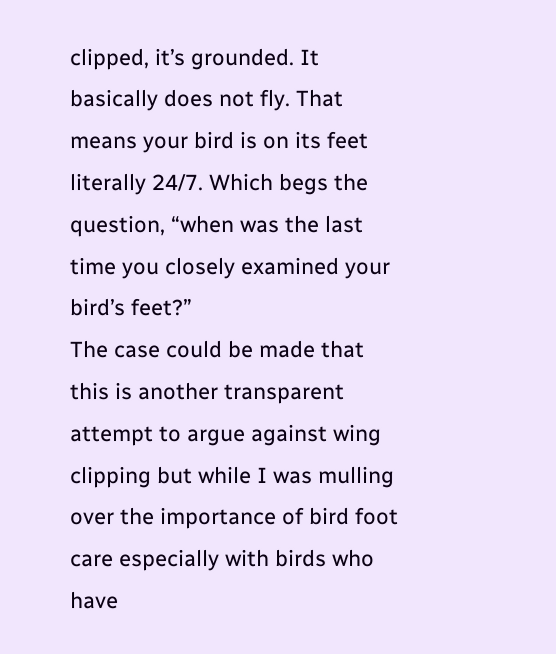clipped, it’s grounded. It basically does not fly. That means your bird is on its feet literally 24/7. Which begs the question, “when was the last time you closely examined your bird’s feet?”
The case could be made that this is another transparent attempt to argue against wing clipping but while I was mulling over the importance of bird foot care especially with birds who have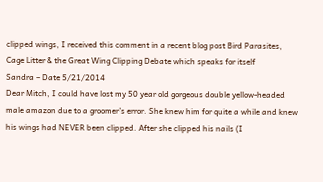clipped wings, I received this comment in a recent blog post Bird Parasites, Cage Litter & the Great Wing Clipping Debate which speaks for itself
Sandra – Date 5/21/2014
Dear Mitch, I could have lost my 50 year old gorgeous double yellow-headed male amazon due to a groomer’s error. She knew him for quite a while and knew his wings had NEVER been clipped. After she clipped his nails (I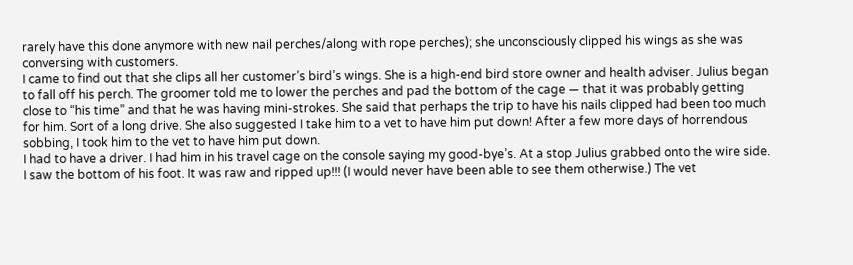rarely have this done anymore with new nail perches/along with rope perches); she unconsciously clipped his wings as she was conversing with customers.
I came to find out that she clips all her customer’s bird’s wings. She is a high-end bird store owner and health adviser. Julius began to fall off his perch. The groomer told me to lower the perches and pad the bottom of the cage — that it was probably getting close to “his time” and that he was having mini-strokes. She said that perhaps the trip to have his nails clipped had been too much for him. Sort of a long drive. She also suggested I take him to a vet to have him put down! After a few more days of horrendous sobbing, I took him to the vet to have him put down.
I had to have a driver. I had him in his travel cage on the console saying my good-bye’s. At a stop Julius grabbed onto the wire side. I saw the bottom of his foot. It was raw and ripped up!!! (I would never have been able to see them otherwise.) The vet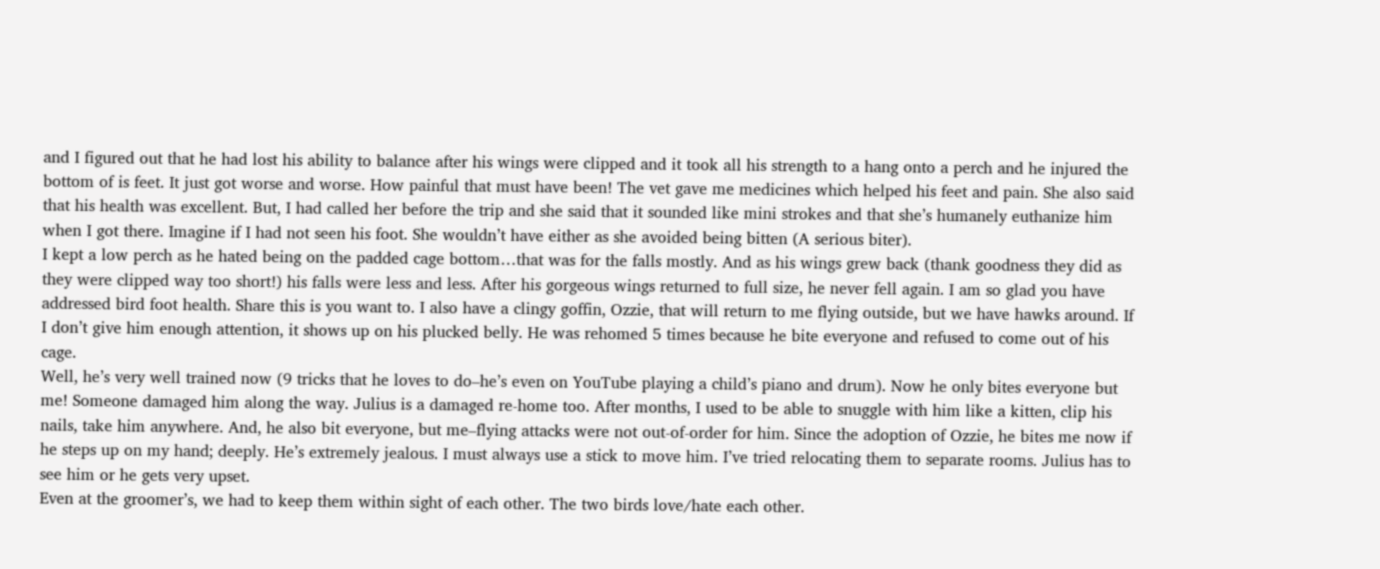and I figured out that he had lost his ability to balance after his wings were clipped and it took all his strength to a hang onto a perch and he injured the bottom of is feet. It just got worse and worse. How painful that must have been! The vet gave me medicines which helped his feet and pain. She also said that his health was excellent. But, I had called her before the trip and she said that it sounded like mini strokes and that she’s humanely euthanize him when I got there. Imagine if I had not seen his foot. She wouldn’t have either as she avoided being bitten (A serious biter).
I kept a low perch as he hated being on the padded cage bottom…that was for the falls mostly. And as his wings grew back (thank goodness they did as they were clipped way too short!) his falls were less and less. After his gorgeous wings returned to full size, he never fell again. I am so glad you have addressed bird foot health. Share this is you want to. I also have a clingy goffin, Ozzie, that will return to me flying outside, but we have hawks around. If I don’t give him enough attention, it shows up on his plucked belly. He was rehomed 5 times because he bite everyone and refused to come out of his cage.
Well, he’s very well trained now (9 tricks that he loves to do–he’s even on YouTube playing a child’s piano and drum). Now he only bites everyone but me! Someone damaged him along the way. Julius is a damaged re-home too. After months, I used to be able to snuggle with him like a kitten, clip his nails, take him anywhere. And, he also bit everyone, but me–flying attacks were not out-of-order for him. Since the adoption of Ozzie, he bites me now if he steps up on my hand; deeply. He’s extremely jealous. I must always use a stick to move him. I’ve tried relocating them to separate rooms. Julius has to see him or he gets very upset.
Even at the groomer’s, we had to keep them within sight of each other. The two birds love/hate each other.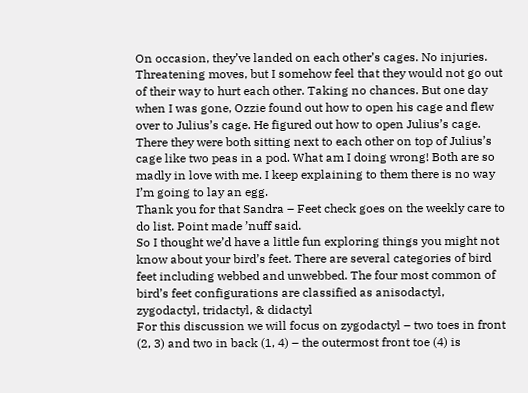On occasion, they’ve landed on each other’s cages. No injuries. Threatening moves, but I somehow feel that they would not go out of their way to hurt each other. Taking no chances. But one day when I was gone, Ozzie found out how to open his cage and flew over to Julius’s cage. He figured out how to open Julius’s cage. There they were both sitting next to each other on top of Julius’s cage like two peas in a pod. What am I doing wrong! Both are so madly in love with me. I keep explaining to them there is no way I’m going to lay an egg.
Thank you for that Sandra – Feet check goes on the weekly care to do list. Point made ’nuff said.
So I thought we’d have a little fun exploring things you might not know about your bird’s feet. There are several categories of bird feet including webbed and unwebbed. The four most common of bird’s feet configurations are classified as anisodactyl, zygodactyl, tridactyl, & didactyl
For this discussion we will focus on zygodactyl – two toes in front (2, 3) and two in back (1, 4) – the outermost front toe (4) is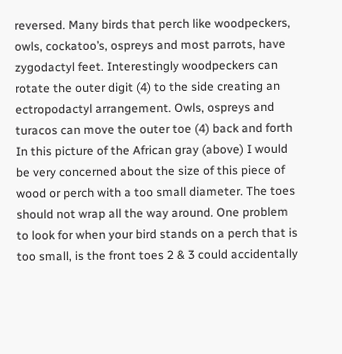reversed. Many birds that perch like woodpeckers, owls, cockatoo’s, ospreys and most parrots, have zygodactyl feet. Interestingly woodpeckers can rotate the outer digit (4) to the side creating an ectropodactyl arrangement. Owls, ospreys and turacos can move the outer toe (4) back and forth
In this picture of the African gray (above) I would be very concerned about the size of this piece of wood or perch with a too small diameter. The toes should not wrap all the way around. One problem to look for when your bird stands on a perch that is too small, is the front toes 2 & 3 could accidentally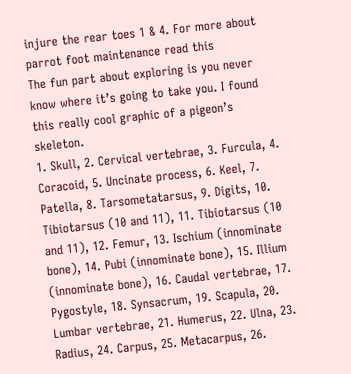injure the rear toes 1 & 4. For more about parrot foot maintenance read this
The fun part about exploring is you never know where it’s going to take you. I found this really cool graphic of a pigeon’s skeleton.
1. Skull, 2. Cervical vertebrae, 3. Furcula, 4. Coracoid, 5. Uncinate process, 6. Keel, 7. Patella, 8. Tarsometatarsus, 9. Digits, 10. Tibiotarsus (10 and 11), 11. Tibiotarsus (10 and 11), 12. Femur, 13. Ischium (innominate bone), 14. Pubi (innominate bone), 15. Illium (innominate bone), 16. Caudal vertebrae, 17. Pygostyle, 18. Synsacrum, 19. Scapula, 20. Lumbar vertebrae, 21. Humerus, 22. Ulna, 23. Radius, 24. Carpus, 25. Metacarpus, 26.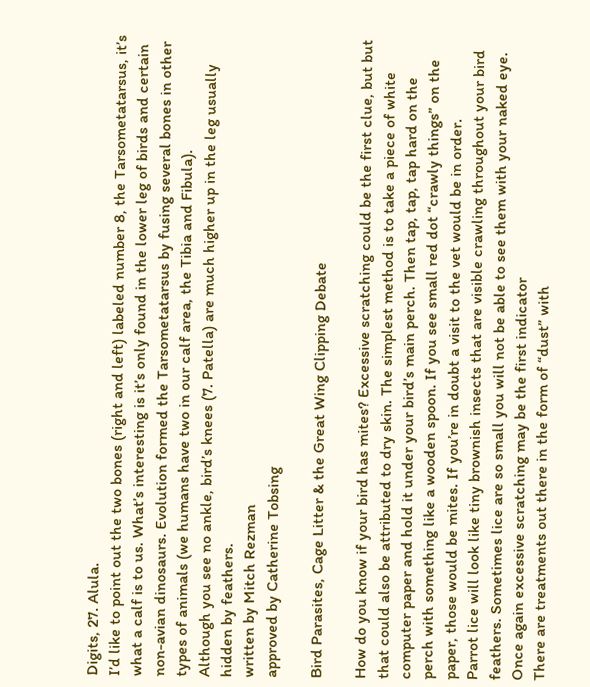Digits, 27. Alula.
I’d like to point out the two bones (right and left) labeled number 8, the Tarsometatarsus, it’s what a calf is to us. What’s interesting is it’s only found in the lower leg of birds and certain non-avian dinosaurs. Evolution formed the Tarsometatarsus by fusing several bones in other types of animals (we humans have two in our calf area, the Tibia and Fibula).
Although you see no ankle, bird’s knees (7. Patella) are much higher up in the leg usually hidden by feathers.
written by Mitch Rezman
approved by Catherine Tobsing

Bird Parasites, Cage Litter & the Great Wing Clipping Debate

How do you know if your bird has mites? Excessive scratching could be the first clue, but but that could also be attributed to dry skin. The simplest method is to take a piece of white computer paper and hold it under your bird’s main perch. Then tap, tap, tap hard on the perch with something like a wooden spoon. If you see small red dot “crawly things” on the paper, those would be mites. If you’re in doubt a visit to the vet would be in order.
Parrot lice will look like tiny brownish insects that are visible crawling throughout your bird feathers. Sometimes lice are so small you will not be able to see them with your naked eye. Once again excessive scratching may be the first indicator
There are treatments out there in the form of “dust” with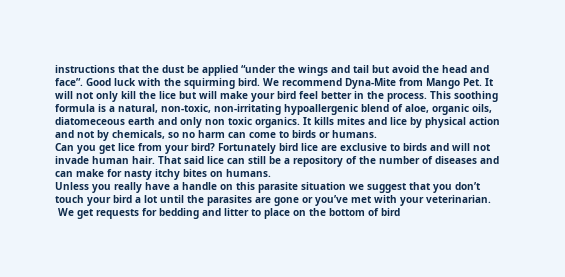instructions that the dust be applied “under the wings and tail but avoid the head and face”. Good luck with the squirming bird. We recommend Dyna-Mite from Mango Pet. It will not only kill the lice but will make your bird feel better in the process. This soothing formula is a natural, non-toxic, non-irritating hypoallergenic blend of aloe, organic oils, diatomeceous earth and only non toxic organics. It kills mites and lice by physical action and not by chemicals, so no harm can come to birds or humans.
Can you get lice from your bird? Fortunately bird lice are exclusive to birds and will not invade human hair. That said lice can still be a repository of the number of diseases and can make for nasty itchy bites on humans.
Unless you really have a handle on this parasite situation we suggest that you don’t touch your bird a lot until the parasites are gone or you’ve met with your veterinarian.
 We get requests for bedding and litter to place on the bottom of bird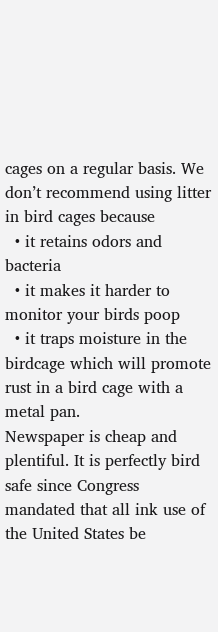cages on a regular basis. We don’t recommend using litter in bird cages because
  • it retains odors and bacteria
  • it makes it harder to monitor your birds poop
  • it traps moisture in the birdcage which will promote rust in a bird cage with a metal pan.
Newspaper is cheap and plentiful. It is perfectly bird safe since Congress mandated that all ink use of the United States be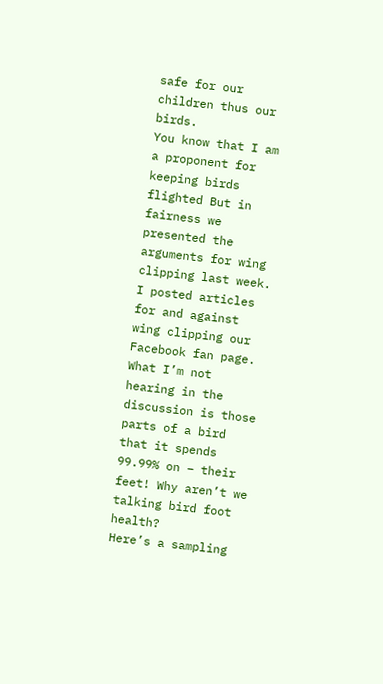safe for our children thus our birds.
You know that I am a proponent for keeping birds flighted But in fairness we presented the arguments for wing clipping last week. I posted articles for and against wing clipping our Facebook fan page. What I’m not hearing in the discussion is those parts of a bird that it spends 99.99% on – their feet! Why aren’t we talking bird foot health?
Here’s a sampling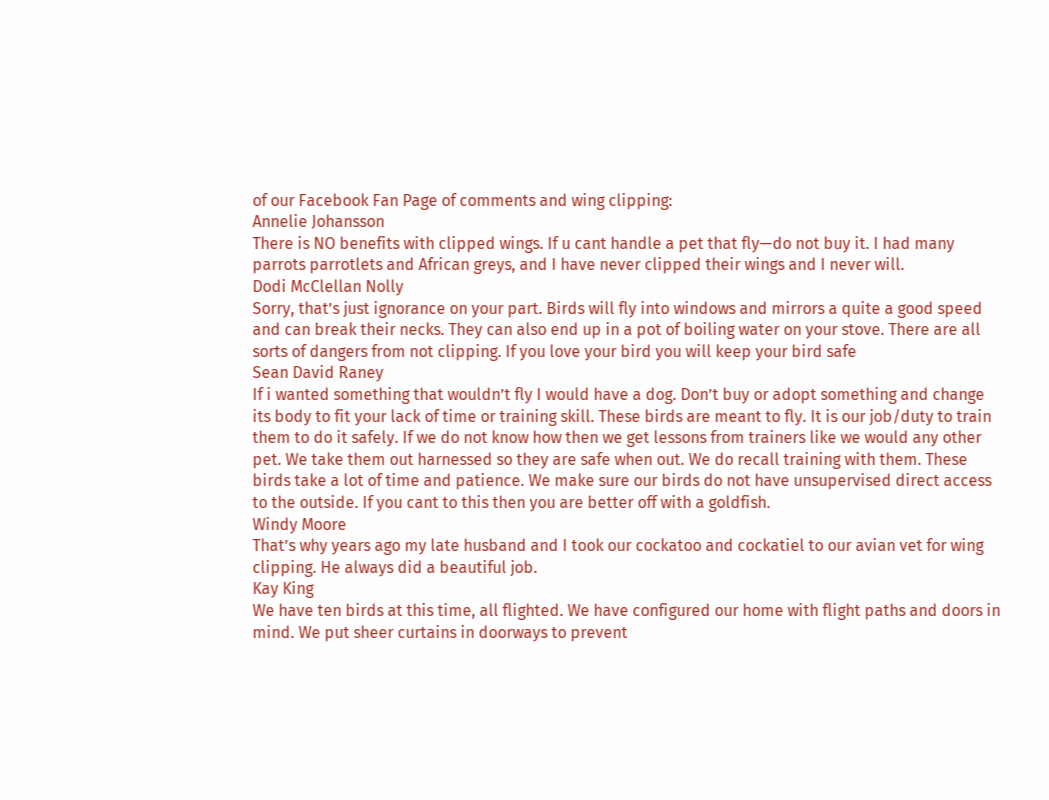of our Facebook Fan Page of comments and wing clipping:
Annelie Johansson
There is NO benefits with clipped wings. If u cant handle a pet that fly—do not buy it. I had many parrots parrotlets and African greys, and I have never clipped their wings and I never will.
Dodi McClellan Nolly
Sorry, that’s just ignorance on your part. Birds will fly into windows and mirrors a quite a good speed and can break their necks. They can also end up in a pot of boiling water on your stove. There are all sorts of dangers from not clipping. If you love your bird you will keep your bird safe
Sean David Raney
If i wanted something that wouldn’t fly I would have a dog. Don’t buy or adopt something and change its body to fit your lack of time or training skill. These birds are meant to fly. It is our job/duty to train them to do it safely. If we do not know how then we get lessons from trainers like we would any other pet. We take them out harnessed so they are safe when out. We do recall training with them. These birds take a lot of time and patience. We make sure our birds do not have unsupervised direct access to the outside. If you cant to this then you are better off with a goldfish.
Windy Moore
That’s why years ago my late husband and I took our cockatoo and cockatiel to our avian vet for wing clipping. He always did a beautiful job.
Kay King
We have ten birds at this time, all flighted. We have configured our home with flight paths and doors in mind. We put sheer curtains in doorways to prevent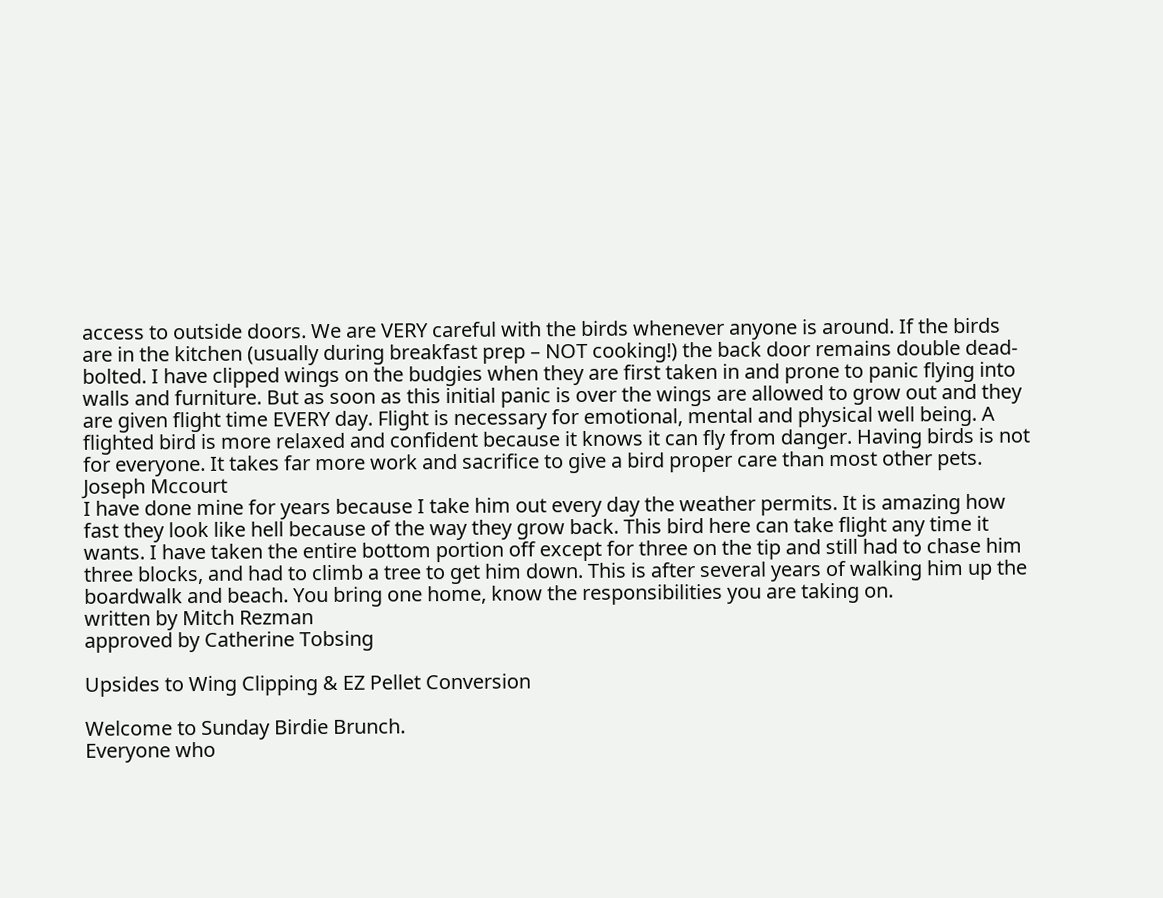access to outside doors. We are VERY careful with the birds whenever anyone is around. If the birds are in the kitchen (usually during breakfast prep – NOT cooking!) the back door remains double dead-bolted. I have clipped wings on the budgies when they are first taken in and prone to panic flying into walls and furniture. But as soon as this initial panic is over the wings are allowed to grow out and they are given flight time EVERY day. Flight is necessary for emotional, mental and physical well being. A flighted bird is more relaxed and confident because it knows it can fly from danger. Having birds is not for everyone. It takes far more work and sacrifice to give a bird proper care than most other pets.
Joseph Mccourt
I have done mine for years because I take him out every day the weather permits. It is amazing how fast they look like hell because of the way they grow back. This bird here can take flight any time it wants. I have taken the entire bottom portion off except for three on the tip and still had to chase him three blocks, and had to climb a tree to get him down. This is after several years of walking him up the boardwalk and beach. You bring one home, know the responsibilities you are taking on.
written by Mitch Rezman
approved by Catherine Tobsing

Upsides to Wing Clipping & EZ Pellet Conversion

Welcome to Sunday Birdie Brunch.
Everyone who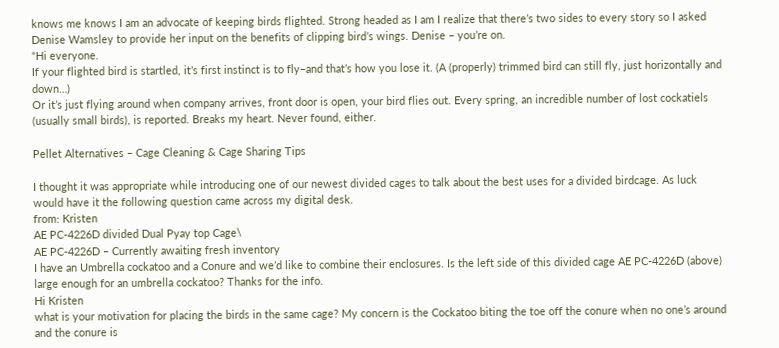knows me knows I am an advocate of keeping birds flighted. Strong headed as I am I realize that there’s two sides to every story so I asked Denise Wamsley to provide her input on the benefits of clipping bird’s wings. Denise – you’re on.
“Hi everyone.
If your flighted bird is startled, it’s first instinct is to fly–and that’s how you lose it. (A (properly) trimmed bird can still fly, just horizontally and down…)
Or it’s just flying around when company arrives, front door is open, your bird flies out. Every spring, an incredible number of lost cockatiels (usually small birds), is reported. Breaks my heart. Never found, either.

Pellet Alternatives – Cage Cleaning & Cage Sharing Tips

I thought it was appropriate while introducing one of our newest divided cages to talk about the best uses for a divided birdcage. As luck would have it the following question came across my digital desk.
from: Kristen
AE PC-4226D divided Dual Pyay top Cage\
AE PC-4226D – Currently awaiting fresh inventory
I have an Umbrella cockatoo and a Conure and we’d like to combine their enclosures. Is the left side of this divided cage AE PC-4226D (above) large enough for an umbrella cockatoo? Thanks for the info.
Hi Kristen
what is your motivation for placing the birds in the same cage? My concern is the Cockatoo biting the toe off the conure when no one’s around and the conure is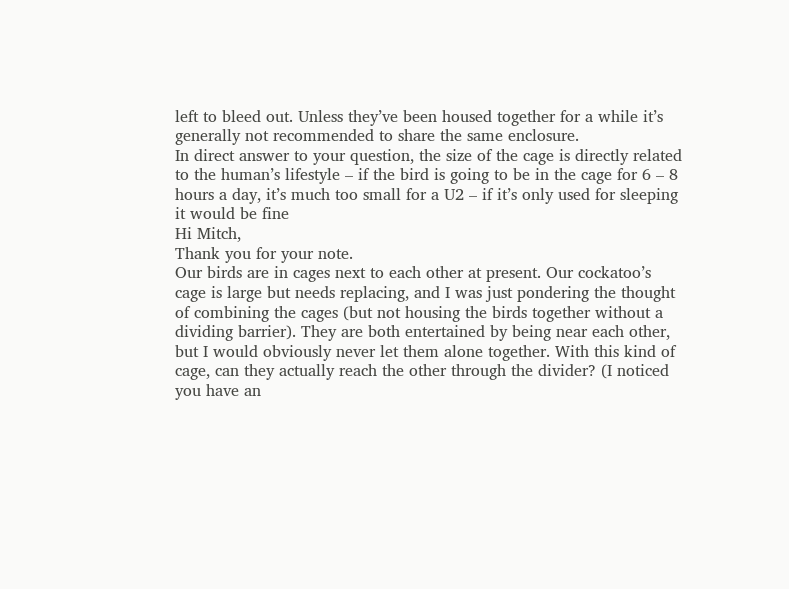left to bleed out. Unless they’ve been housed together for a while it’s generally not recommended to share the same enclosure.
In direct answer to your question, the size of the cage is directly related to the human’s lifestyle – if the bird is going to be in the cage for 6 – 8 hours a day, it’s much too small for a U2 – if it’s only used for sleeping it would be fine
Hi Mitch,
Thank you for your note.
Our birds are in cages next to each other at present. Our cockatoo’s cage is large but needs replacing, and I was just pondering the thought of combining the cages (but not housing the birds together without a dividing barrier). They are both entertained by being near each other, but I would obviously never let them alone together. With this kind of cage, can they actually reach the other through the divider? (I noticed you have an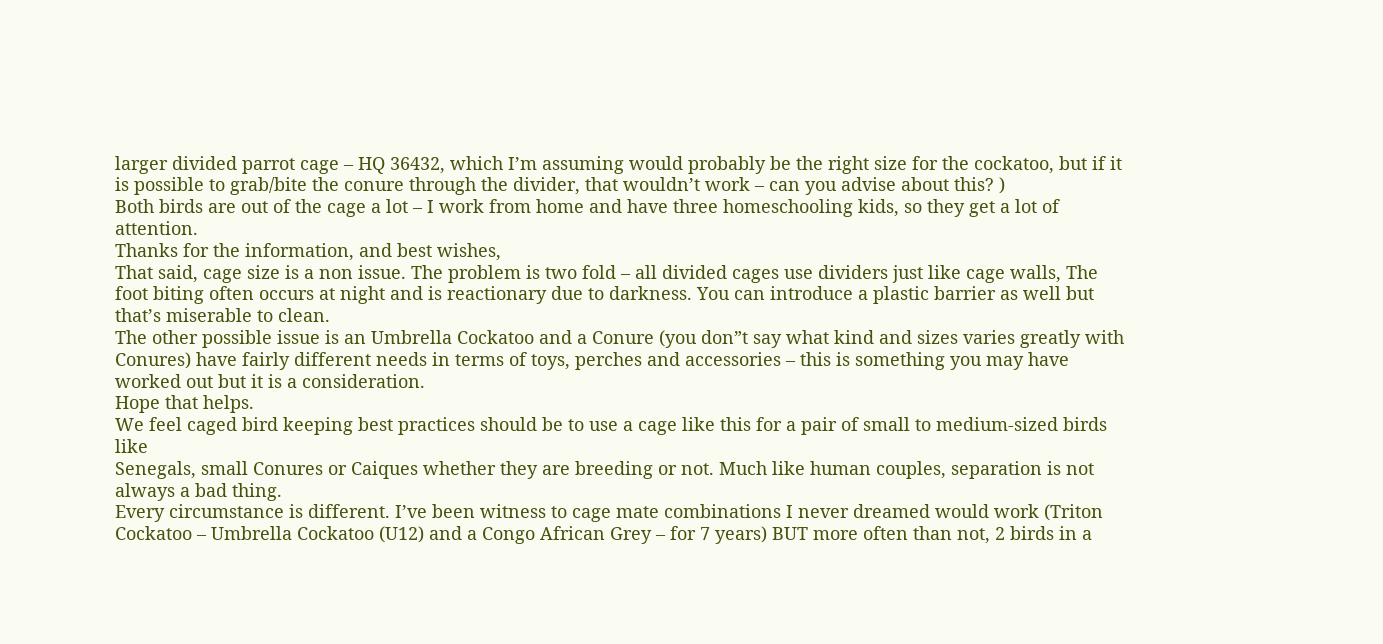larger divided parrot cage – HQ 36432, which I’m assuming would probably be the right size for the cockatoo, but if it is possible to grab/bite the conure through the divider, that wouldn’t work – can you advise about this? )
Both birds are out of the cage a lot – I work from home and have three homeschooling kids, so they get a lot of attention.
Thanks for the information, and best wishes,
That said, cage size is a non issue. The problem is two fold – all divided cages use dividers just like cage walls, The foot biting often occurs at night and is reactionary due to darkness. You can introduce a plastic barrier as well but that’s miserable to clean.
The other possible issue is an Umbrella Cockatoo and a Conure (you don”t say what kind and sizes varies greatly with Conures) have fairly different needs in terms of toys, perches and accessories – this is something you may have worked out but it is a consideration.
Hope that helps.
We feel caged bird keeping best practices should be to use a cage like this for a pair of small to medium-sized birds like
Senegals, small Conures or Caiques whether they are breeding or not. Much like human couples, separation is not always a bad thing.
Every circumstance is different. I’ve been witness to cage mate combinations I never dreamed would work (Triton Cockatoo – Umbrella Cockatoo (U12) and a Congo African Grey – for 7 years) BUT more often than not, 2 birds in a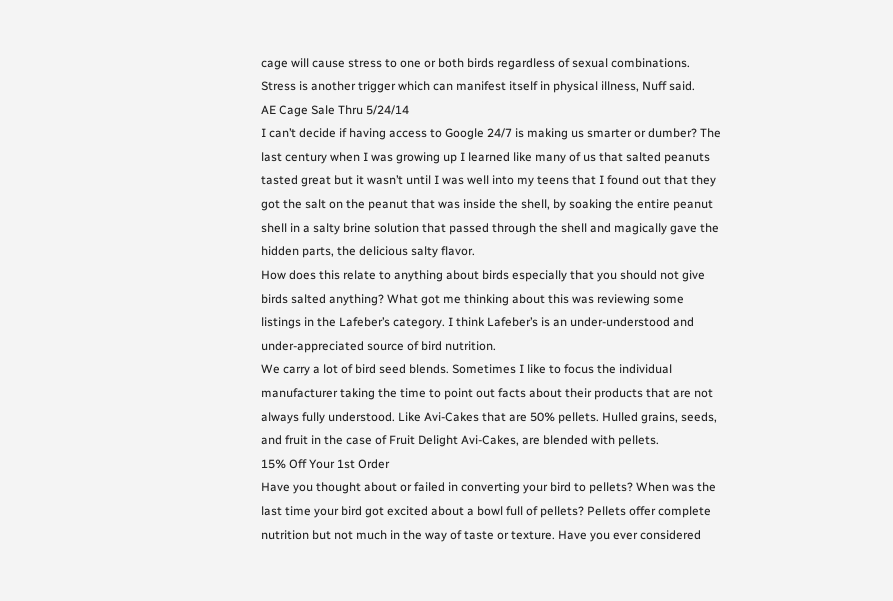cage will cause stress to one or both birds regardless of sexual combinations. Stress is another trigger which can manifest itself in physical illness, Nuff said.
AE Cage Sale Thru 5/24/14
I can’t decide if having access to Google 24/7 is making us smarter or dumber? The last century when I was growing up I learned like many of us that salted peanuts tasted great but it wasn’t until I was well into my teens that I found out that they got the salt on the peanut that was inside the shell, by soaking the entire peanut shell in a salty brine solution that passed through the shell and magically gave the hidden parts, the delicious salty flavor.
How does this relate to anything about birds especially that you should not give birds salted anything? What got me thinking about this was reviewing some listings in the Lafeber’s category. I think Lafeber’s is an under-understood and under-appreciated source of bird nutrition.
We carry a lot of bird seed blends. Sometimes I like to focus the individual manufacturer taking the time to point out facts about their products that are not always fully understood. Like Avi-Cakes that are 50% pellets. Hulled grains, seeds, and fruit in the case of Fruit Delight Avi-Cakes, are blended with pellets.
15% Off Your 1st Order
Have you thought about or failed in converting your bird to pellets? When was the last time your bird got excited about a bowl full of pellets? Pellets offer complete nutrition but not much in the way of taste or texture. Have you ever considered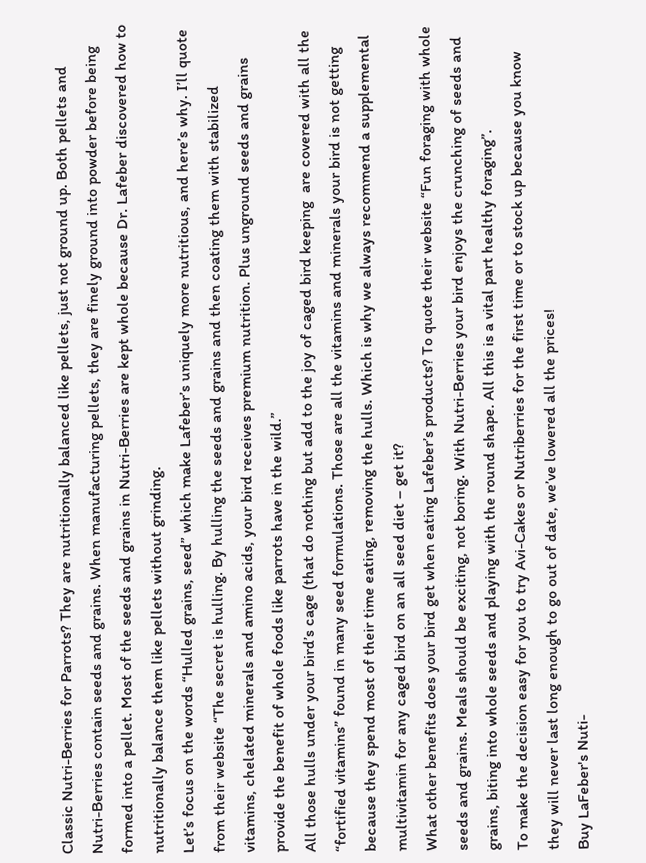Classic Nutri-Berries for Parrots? They are nutritionally balanced like pellets, just not ground up. Both pellets and Nutri-Berries contain seeds and grains. When manufacturing pellets, they are finely ground into powder before being formed into a pellet. Most of the seeds and grains in Nutri-Berries are kept whole because Dr. Lafeber discovered how to nutritionally balance them like pellets without grinding.
Let’s focus on the words “Hulled grains, seed” which make Lafeber’s uniquely more nutritious, and here’s why. I’ll quote from their website “The secret is hulling. By hulling the seeds and grains and then coating them with stabilized vitamins, chelated minerals and amino acids, your bird receives premium nutrition. Plus unground seeds and grains provide the benefit of whole foods like parrots have in the wild.”
All those hulls under your bird’s cage (that do nothing but add to the joy of caged bird keeping  are covered with all the “fortified vitamins” found in many seed formulations. Those are all the vitamins and minerals your bird is not getting because they spend most of their time eating, removing the hulls. Which is why we always recommend a supplemental multivitamin for any caged bird on an all seed diet – get it?
What other benefits does your bird get when eating Lafeber’s products? To quote their website “Fun foraging with whole seeds and grains. Meals should be exciting, not boring. With Nutri-Berries your bird enjoys the crunching of seeds and grains, biting into whole seeds and playing with the round shape. All this is a vital part healthy foraging”.
To make the decision easy for you to try Avi-Cakes or Nutriberries for the first time or to stock up because you know they will never last long enough to go out of date, we’ve lowered all the prices!
Buy LaFeber's Nuti-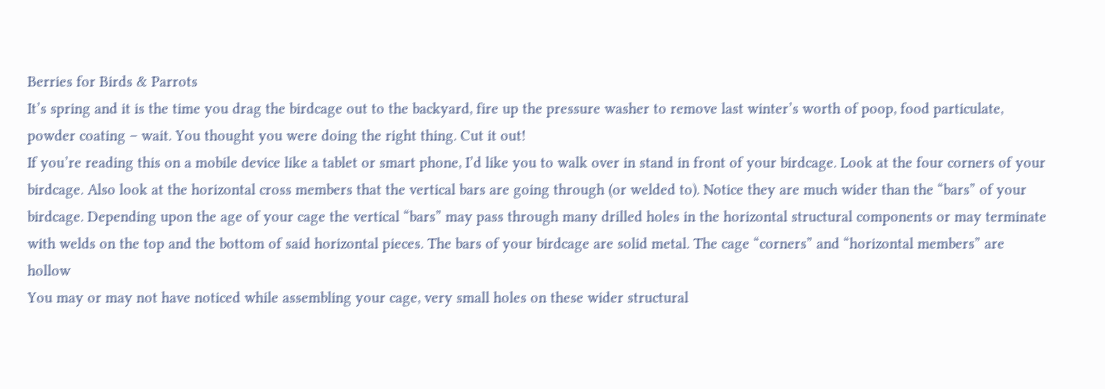Berries for Birds & Parrots
It’s spring and it is the time you drag the birdcage out to the backyard, fire up the pressure washer to remove last winter’s worth of poop, food particulate, powder coating – wait. You thought you were doing the right thing. Cut it out!
If you’re reading this on a mobile device like a tablet or smart phone, I’d like you to walk over in stand in front of your birdcage. Look at the four corners of your birdcage. Also look at the horizontal cross members that the vertical bars are going through (or welded to). Notice they are much wider than the “bars” of your birdcage. Depending upon the age of your cage the vertical “bars” may pass through many drilled holes in the horizontal structural components or may terminate with welds on the top and the bottom of said horizontal pieces. The bars of your birdcage are solid metal. The cage “corners” and “horizontal members” are hollow
You may or may not have noticed while assembling your cage, very small holes on these wider structural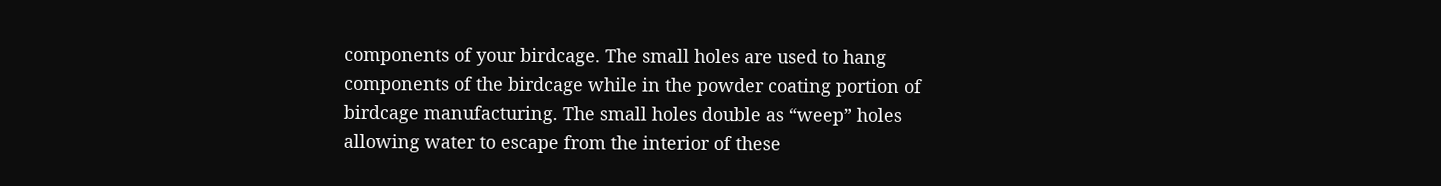components of your birdcage. The small holes are used to hang components of the birdcage while in the powder coating portion of birdcage manufacturing. The small holes double as “weep” holes allowing water to escape from the interior of these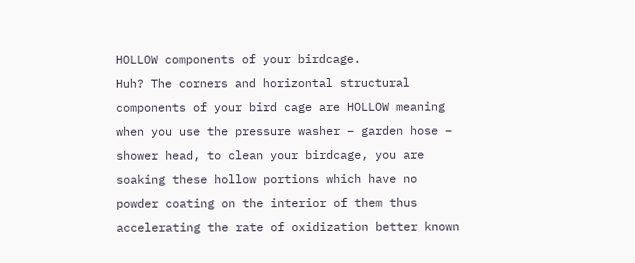HOLLOW components of your birdcage.
Huh? The corners and horizontal structural components of your bird cage are HOLLOW meaning when you use the pressure washer – garden hose – shower head, to clean your birdcage, you are soaking these hollow portions which have no powder coating on the interior of them thus accelerating the rate of oxidization better known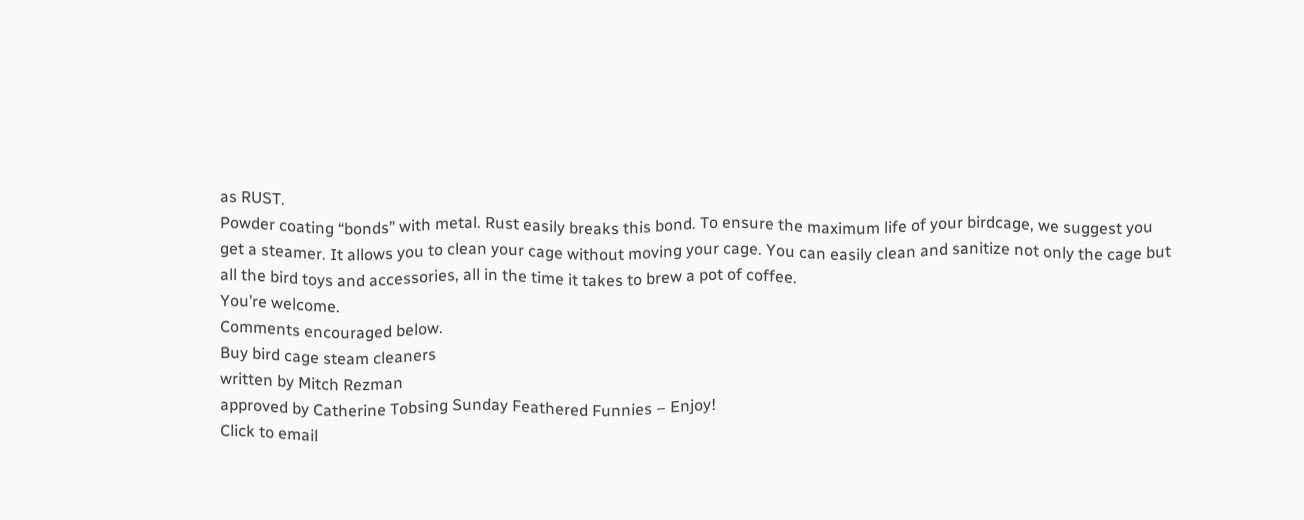as RUST.
Powder coating “bonds” with metal. Rust easily breaks this bond. To ensure the maximum life of your birdcage, we suggest you get a steamer. It allows you to clean your cage without moving your cage. You can easily clean and sanitize not only the cage but all the bird toys and accessories, all in the time it takes to brew a pot of coffee.
You’re welcome.
Comments encouraged below.
Buy bird cage steam cleaners
written by Mitch Rezman
approved by Catherine Tobsing Sunday Feathered Funnies – Enjoy!
Click to email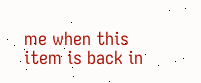me when this item is back in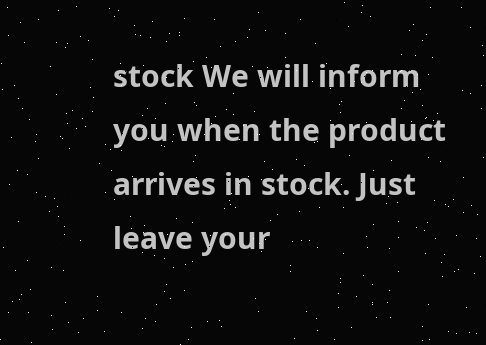stock We will inform you when the product arrives in stock. Just leave your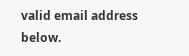valid email address below.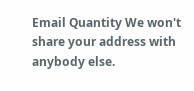Email Quantity We won't share your address with anybody else.